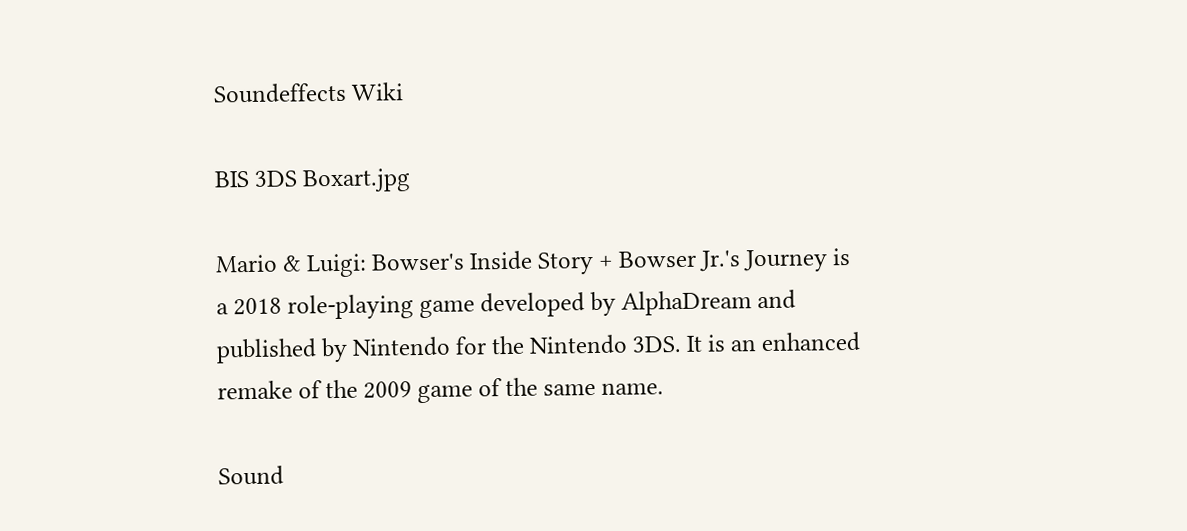Soundeffects Wiki

BIS 3DS Boxart.jpg

Mario & Luigi: Bowser's Inside Story + Bowser Jr.'s Journey is a 2018 role-playing game developed by AlphaDream and published by Nintendo for the Nintendo 3DS. It is an enhanced remake of the 2009 game of the same name.

Sound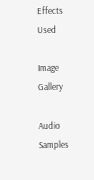Effects Used

Image Gallery

Audio Samples